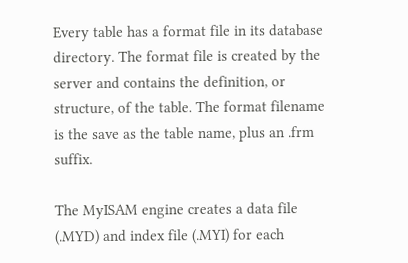Every table has a format file in its database directory. The format file is created by the server and contains the definition, or structure, of the table. The format filename is the save as the table name, plus an .frm suffix.

The MyISAM engine creates a data file (.MYD) and index file (.MYI) for each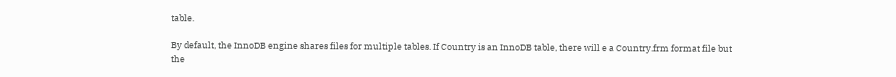table.

By default, the InnoDB engine shares files for multiple tables. If Country is an InnoDB table, there will e a Country.frm format file but the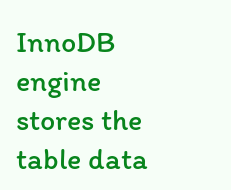InnoDB engine stores the table data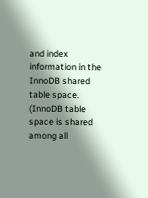and index information in the InnoDB shared table space. (InnoDB table space is shared among all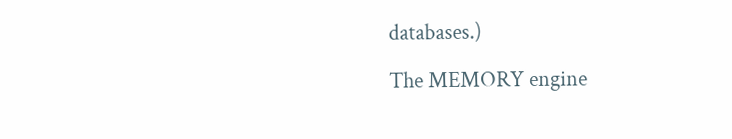databases.)

The MEMORY engine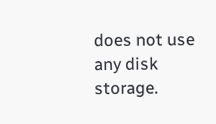does not use any disk storage.